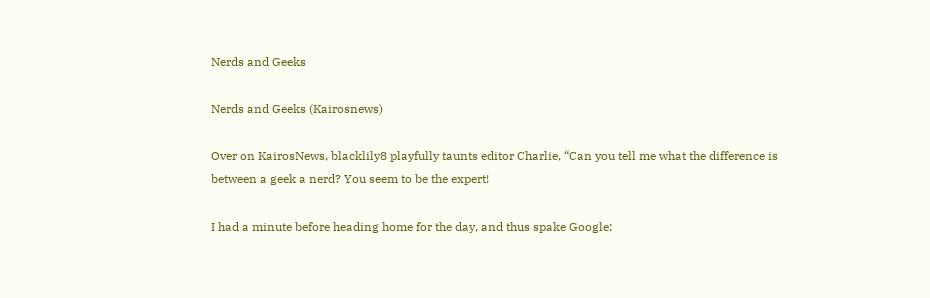Nerds and Geeks

Nerds and Geeks (Kairosnews)

Over on KairosNews, blacklily8 playfully taunts editor Charlie, “Can you tell me what the difference is between a geek a nerd? You seem to be the expert!

I had a minute before heading home for the day, and thus spake Google: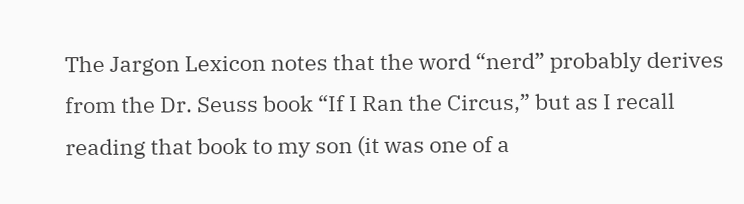The Jargon Lexicon notes that the word “nerd” probably derives from the Dr. Seuss book “If I Ran the Circus,” but as I recall reading that book to my son (it was one of a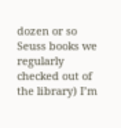dozen or so Seuss books we regularly checked out of the library) I’m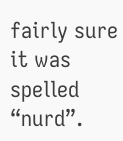fairly sure it was spelled “nurd”.